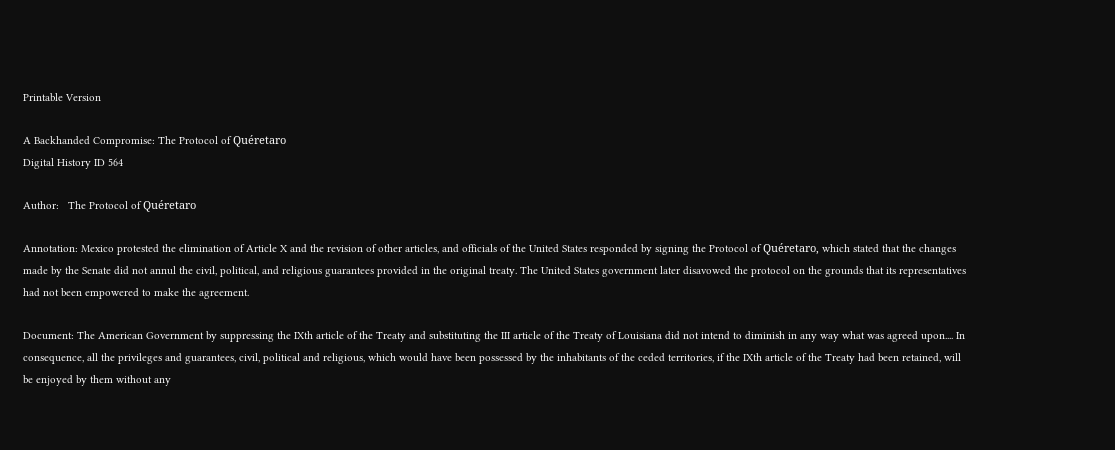Printable Version

A Backhanded Compromise: The Protocol of Quéretaro
Digital History ID 564

Author:   The Protocol of Quéretaro

Annotation: Mexico protested the elimination of Article X and the revision of other articles, and officials of the United States responded by signing the Protocol of Quéretaro, which stated that the changes made by the Senate did not annul the civil, political, and religious guarantees provided in the original treaty. The United States government later disavowed the protocol on the grounds that its representatives had not been empowered to make the agreement.

Document: The American Government by suppressing the IXth article of the Treaty and substituting the III article of the Treaty of Louisiana did not intend to diminish in any way what was agreed upon.... In consequence, all the privileges and guarantees, civil, political and religious, which would have been possessed by the inhabitants of the ceded territories, if the IXth article of the Treaty had been retained, will be enjoyed by them without any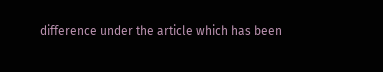difference under the article which has been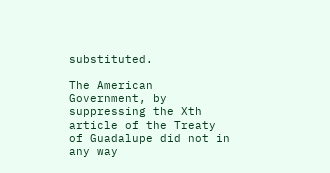substituted.

The American Government, by suppressing the Xth article of the Treaty of Guadalupe did not in any way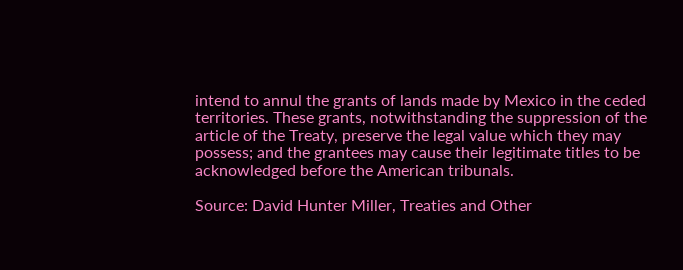intend to annul the grants of lands made by Mexico in the ceded territories. These grants, notwithstanding the suppression of the article of the Treaty, preserve the legal value which they may possess; and the grantees may cause their legitimate titles to be acknowledged before the American tribunals.

Source: David Hunter Miller, Treaties and Other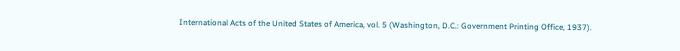International Acts of the United States of America, vol. 5 (Washington, D.C.: Government Printing Office, 1937).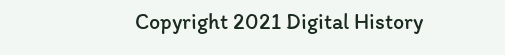Copyright 2021 Digital History